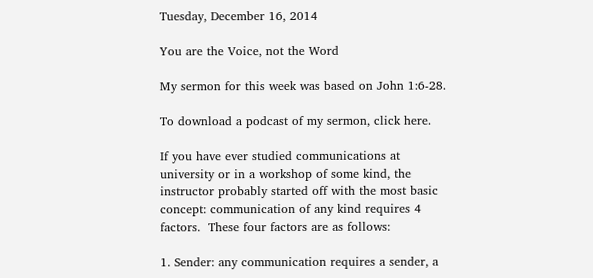Tuesday, December 16, 2014

You are the Voice, not the Word

My sermon for this week was based on John 1:6-28.

To download a podcast of my sermon, click here.

If you have ever studied communications at university or in a workshop of some kind, the instructor probably started off with the most basic concept: communication of any kind requires 4 factors.  These four factors are as follows:

1. Sender: any communication requires a sender, a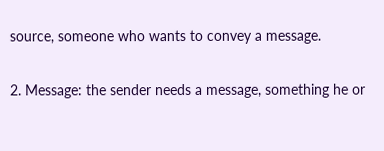source, someone who wants to convey a message.

2. Message: the sender needs a message, something he or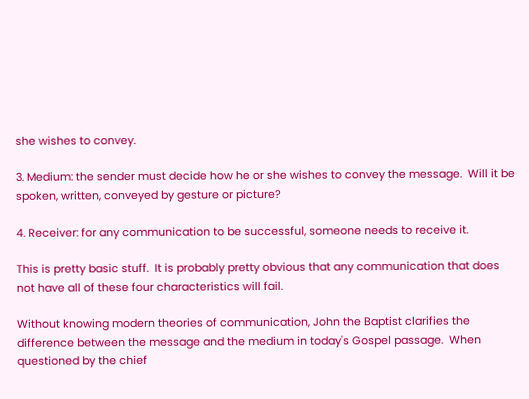she wishes to convey.

3. Medium: the sender must decide how he or she wishes to convey the message.  Will it be spoken, written, conveyed by gesture or picture?

4. Receiver: for any communication to be successful, someone needs to receive it.

This is pretty basic stuff.  It is probably pretty obvious that any communication that does not have all of these four characteristics will fail.

Without knowing modern theories of communication, John the Baptist clarifies the difference between the message and the medium in today's Gospel passage.  When questioned by the chief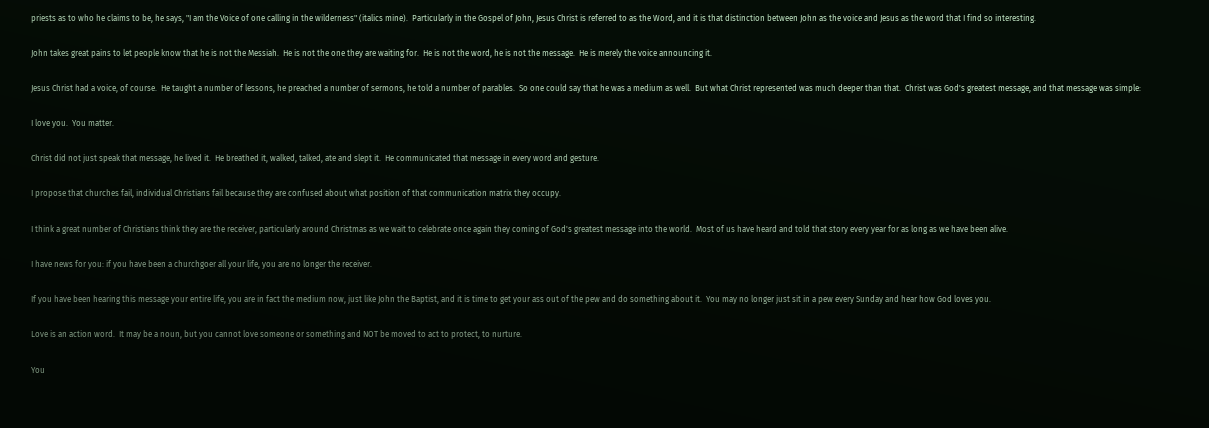priests as to who he claims to be, he says, "I am the Voice of one calling in the wilderness" (italics mine).  Particularly in the Gospel of John, Jesus Christ is referred to as the Word, and it is that distinction between John as the voice and Jesus as the word that I find so interesting.

John takes great pains to let people know that he is not the Messiah.  He is not the one they are waiting for.  He is not the word, he is not the message.  He is merely the voice announcing it.

Jesus Christ had a voice, of course.  He taught a number of lessons, he preached a number of sermons, he told a number of parables.  So one could say that he was a medium as well.  But what Christ represented was much deeper than that.  Christ was God's greatest message, and that message was simple:

I love you.  You matter.

Christ did not just speak that message, he lived it.  He breathed it, walked, talked, ate and slept it.  He communicated that message in every word and gesture.

I propose that churches fail, individual Christians fail because they are confused about what position of that communication matrix they occupy.

I think a great number of Christians think they are the receiver, particularly around Christmas as we wait to celebrate once again they coming of God's greatest message into the world.  Most of us have heard and told that story every year for as long as we have been alive.

I have news for you: if you have been a churchgoer all your life, you are no longer the receiver.

If you have been hearing this message your entire life, you are in fact the medium now, just like John the Baptist, and it is time to get your ass out of the pew and do something about it.  You may no longer just sit in a pew every Sunday and hear how God loves you.

Love is an action word.  It may be a noun, but you cannot love someone or something and NOT be moved to act to protect, to nurture.

You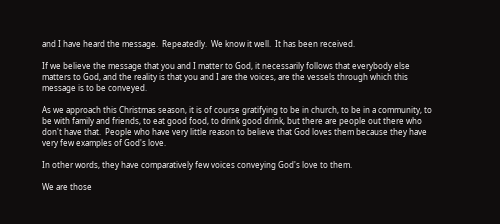and I have heard the message.  Repeatedly.  We know it well.  It has been received.

If we believe the message that you and I matter to God, it necessarily follows that everybody else matters to God, and the reality is that you and I are the voices, are the vessels through which this message is to be conveyed.

As we approach this Christmas season, it is of course gratifying to be in church, to be in a community, to be with family and friends, to eat good food, to drink good drink, but there are people out there who don't have that.  People who have very little reason to believe that God loves them because they have very few examples of God's love.

In other words, they have comparatively few voices conveying God's love to them.

We are those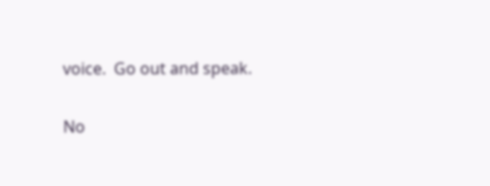voice.  Go out and speak.

No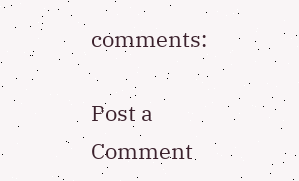comments:

Post a Comment